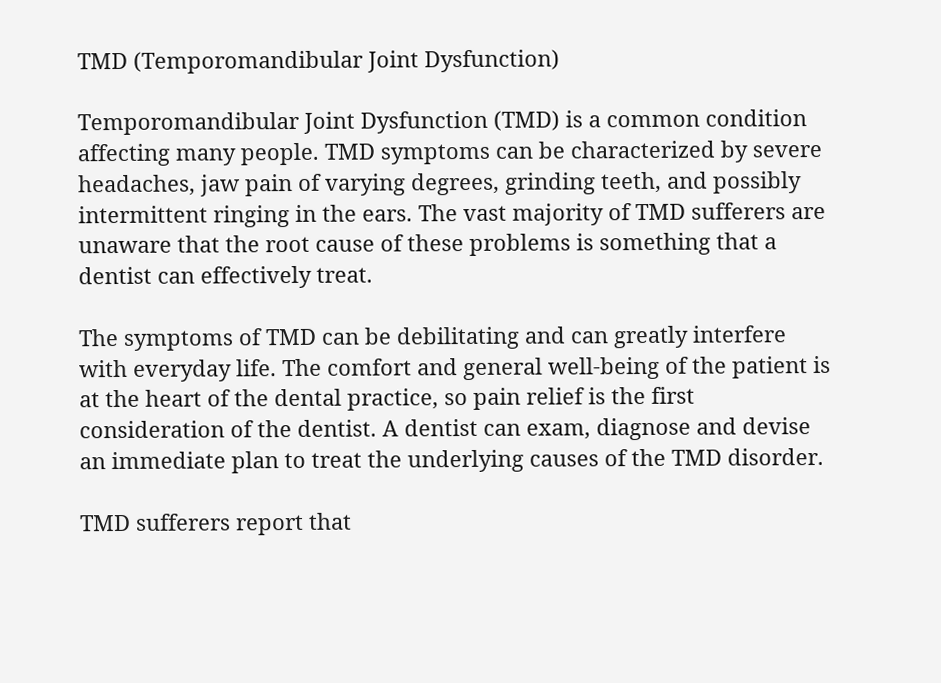TMD (Temporomandibular Joint Dysfunction)

Temporomandibular Joint Dysfunction (TMD) is a common condition affecting many people. TMD symptoms can be characterized by severe headaches, jaw pain of varying degrees, grinding teeth, and possibly intermittent ringing in the ears. The vast majority of TMD sufferers are unaware that the root cause of these problems is something that a dentist can effectively treat.

The symptoms of TMD can be debilitating and can greatly interfere with everyday life. The comfort and general well-being of the patient is at the heart of the dental practice, so pain relief is the first consideration of the dentist. A dentist can exam, diagnose and devise an immediate plan to treat the underlying causes of the TMD disorder.

TMD sufferers report that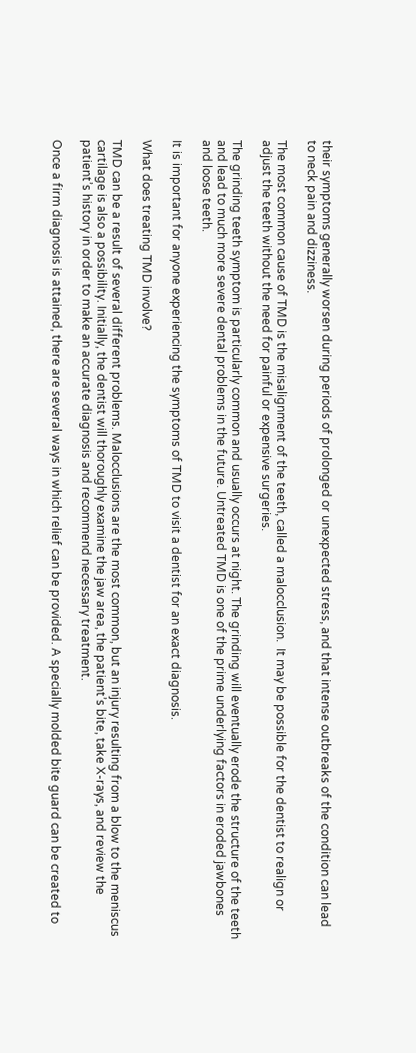their symptoms generally worsen during periods of prolonged or unexpected stress, and that intense outbreaks of the condition can lead to neck pain and dizziness.

The most common cause of TMD is the misalignment of the teeth, called a malocclusion.  It may be possible for the dentist to realign or adjust the teeth without the need for painful or expensive surgeries.

The grinding teeth symptom is particularly common and usually occurs at night. The grinding will eventually erode the structure of the teeth and lead to much more severe dental problems in the future. Untreated TMD is one of the prime underlying factors in eroded jawbones and loose teeth.

It is important for anyone experiencing the symptoms of TMD to visit a dentist for an exact diagnosis.

What does treating TMD involve?

TMD can be a result of several different problems. Malocclusions are the most common, but an injury resulting from a blow to the meniscus cartilage is also a possibility. Initially, the dentist will thoroughly examine the jaw area, the patient’s bite, take X-rays, and review the patient’s history in order to make an accurate diagnosis and recommend necessary treatment.

Once a firm diagnosis is attained, there are several ways in which relief can be provided. A specially molded bite guard can be created to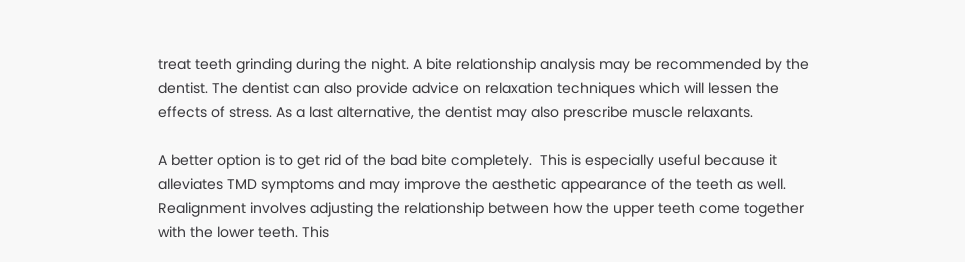treat teeth grinding during the night. A bite relationship analysis may be recommended by the dentist. The dentist can also provide advice on relaxation techniques which will lessen the effects of stress. As a last alternative, the dentist may also prescribe muscle relaxants.

A better option is to get rid of the bad bite completely.  This is especially useful because it alleviates TMD symptoms and may improve the aesthetic appearance of the teeth as well.  Realignment involves adjusting the relationship between how the upper teeth come together with the lower teeth. This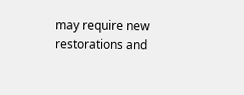may require new restorations and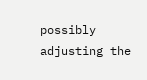possibly adjusting the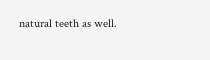natural teeth as well.